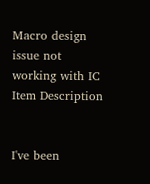Macro design issue not working with IC Item Description


I've been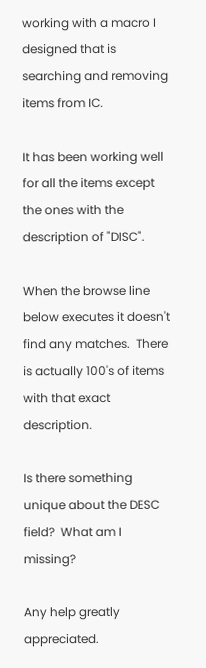working with a macro I designed that is searching and removing items from IC.

It has been working well for all the items except the ones with the description of "DISC".

When the browse line below executes it doesn't find any matches.  There is actually 100's of items with that exact description.

Is there something unique about the DESC field?  What am I missing?

Any help greatly appreciated.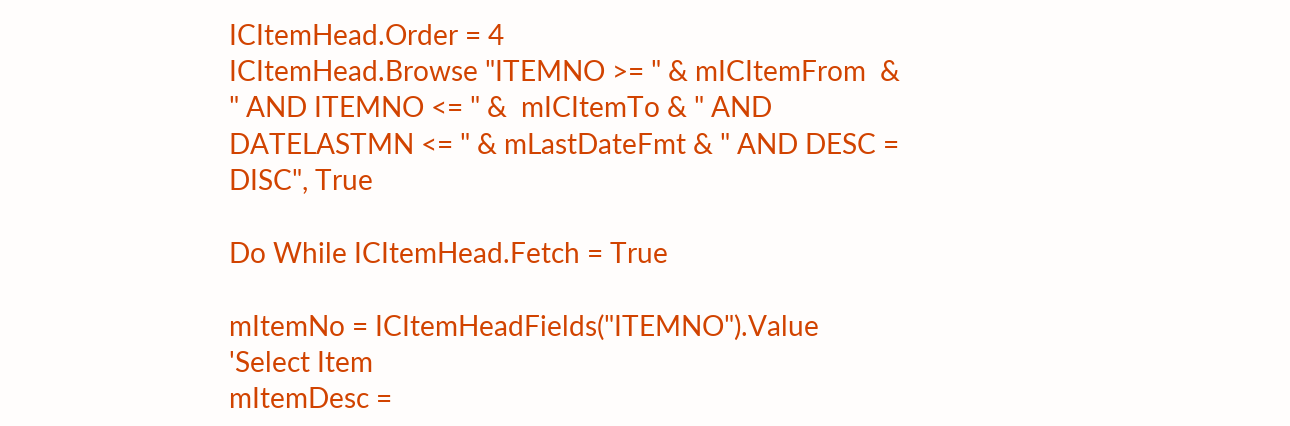ICItemHead.Order = 4
ICItemHead.Browse "ITEMNO >= " & mICItemFrom  & " AND ITEMNO <= " &  mICItemTo & " AND DATELASTMN <= " & mLastDateFmt & " AND DESC = DISC", True

Do While ICItemHead.Fetch = True

mItemNo = ICItemHeadFields("ITEMNO").Value 'Select Item
mItemDesc =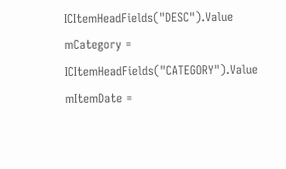ICItemHeadFields("DESC").Value
mCategory = ICItemHeadFields("CATEGORY").Value
mItemDate =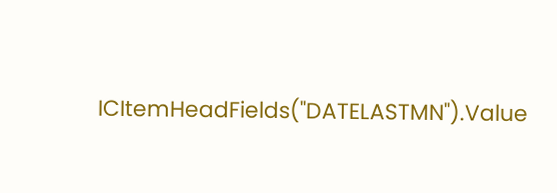ICItemHeadFields("DATELASTMN").Value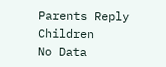Parents Reply Children
No Data